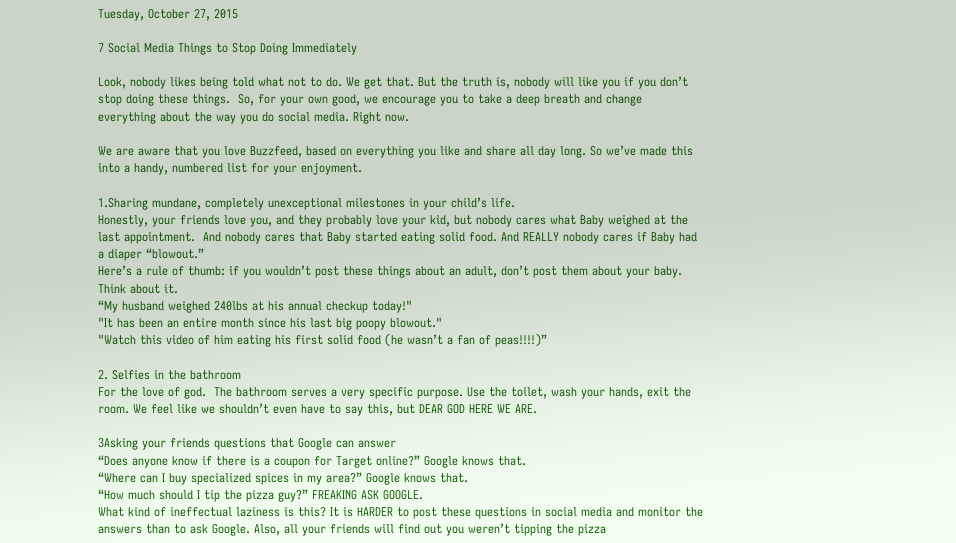Tuesday, October 27, 2015

7 Social Media Things to Stop Doing Immediately

Look, nobody likes being told what not to do. We get that. But the truth is, nobody will like you if you don’t stop doing these things.  So, for your own good, we encourage you to take a deep breath and change everything about the way you do social media. Right now.

We are aware that you love Buzzfeed, based on everything you like and share all day long. So we’ve made this into a handy, numbered list for your enjoyment.

1.Sharing mundane, completely unexceptional milestones in your child’s life.
Honestly, your friends love you, and they probably love your kid, but nobody cares what Baby weighed at the last appointment.  And nobody cares that Baby started eating solid food. And REALLY nobody cares if Baby had a diaper “blowout.”
Here’s a rule of thumb: if you wouldn’t post these things about an adult, don’t post them about your baby.  Think about it.
“My husband weighed 240lbs at his annual checkup today!"
"It has been an entire month since his last big poopy blowout."
"Watch this video of him eating his first solid food (he wasn’t a fan of peas!!!!)”

2. Selfies in the bathroom
For the love of god.  The bathroom serves a very specific purpose. Use the toilet, wash your hands, exit the room. We feel like we shouldn’t even have to say this, but DEAR GOD HERE WE ARE.

3Asking your friends questions that Google can answer
“Does anyone know if there is a coupon for Target online?” Google knows that.
“Where can I buy specialized spices in my area?” Google knows that.
“How much should I tip the pizza guy?” FREAKING ASK GOOGLE.
What kind of ineffectual laziness is this? It is HARDER to post these questions in social media and monitor the answers than to ask Google. Also, all your friends will find out you weren’t tipping the pizza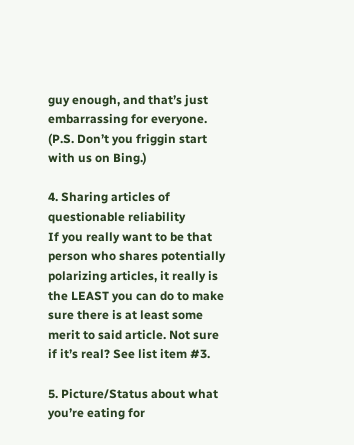guy enough, and that’s just embarrassing for everyone.
(P.S. Don’t you friggin start with us on Bing.)

4. Sharing articles of questionable reliability
If you really want to be that person who shares potentially polarizing articles, it really is the LEAST you can do to make sure there is at least some merit to said article. Not sure if it’s real? See list item #3.

5. Picture/Status about what you’re eating for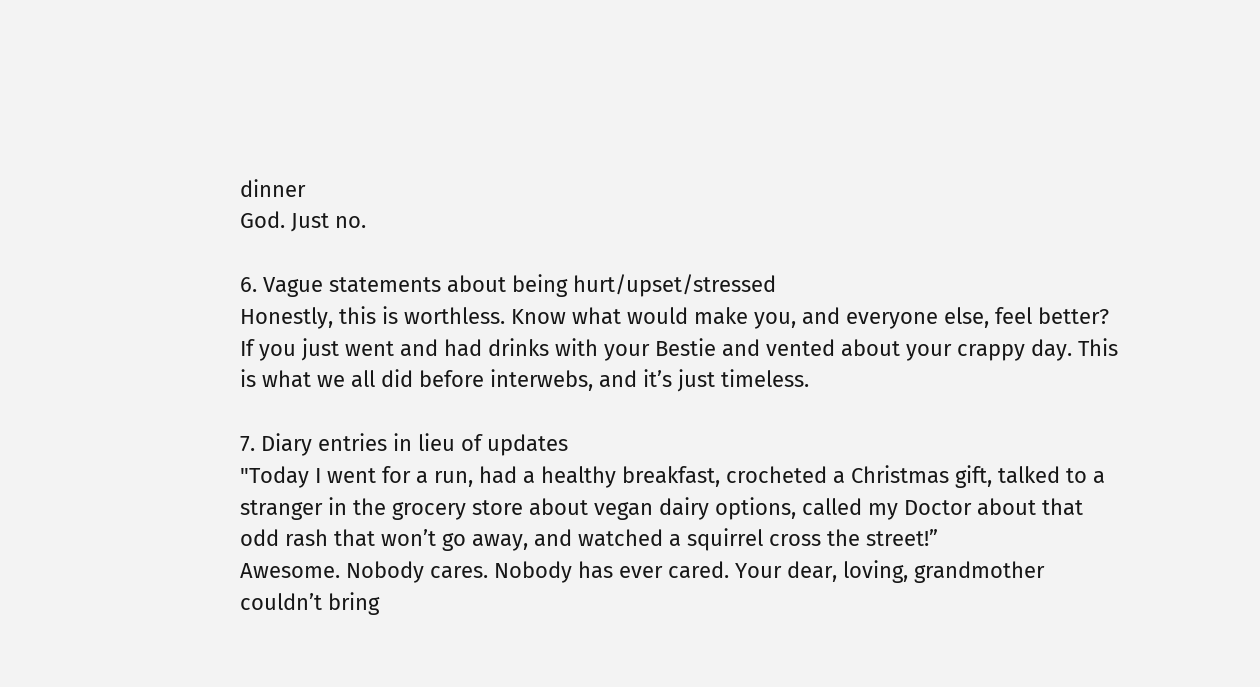dinner
God. Just no.

6. Vague statements about being hurt/upset/stressed
Honestly, this is worthless. Know what would make you, and everyone else, feel better? If you just went and had drinks with your Bestie and vented about your crappy day. This is what we all did before interwebs, and it’s just timeless.

7. Diary entries in lieu of updates
"Today I went for a run, had a healthy breakfast, crocheted a Christmas gift, talked to a stranger in the grocery store about vegan dairy options, called my Doctor about that odd rash that won’t go away, and watched a squirrel cross the street!”
Awesome. Nobody cares. Nobody has ever cared. Your dear, loving, grandmother couldn’t bring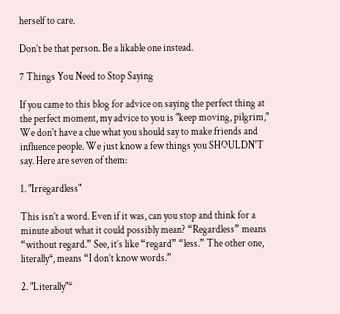herself to care.

Don’t be that person. Be a likable one instead.

7 Things You Need to Stop Saying

If you came to this blog for advice on saying the perfect thing at the perfect moment, my advice to you is "keep moving, pilgrim," We don't have a clue what you should say to make friends and influence people. We just know a few things you SHOULDN'T say. Here are seven of them:

1. "Irregardless"

This isn’t a word. Even if it was, can you stop and think for a minute about what it could possibly mean? “Regardless” means “without regard.” See, it’s like “regard” “less.” The other one, literally*, means “I don’t know words.”

2. "Literally"*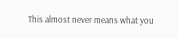This almost never means what you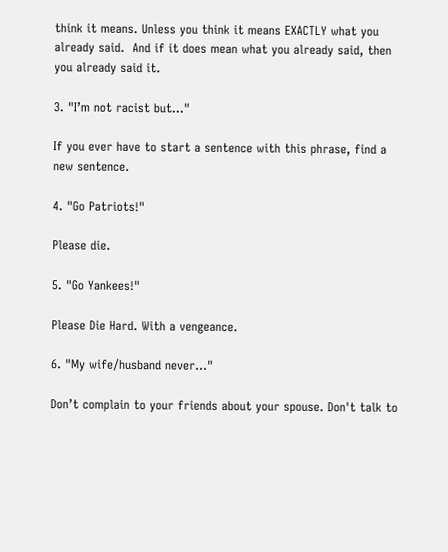think it means. Unless you think it means EXACTLY what you already said.  And if it does mean what you already said, then you already said it.

3. "I’m not racist but…"

If you ever have to start a sentence with this phrase, find a new sentence.

4. "Go Patriots!"

Please die.

5. "Go Yankees!"

Please Die Hard. With a vengeance.

6. "My wife/husband never…"

Don’t complain to your friends about your spouse. Don't talk to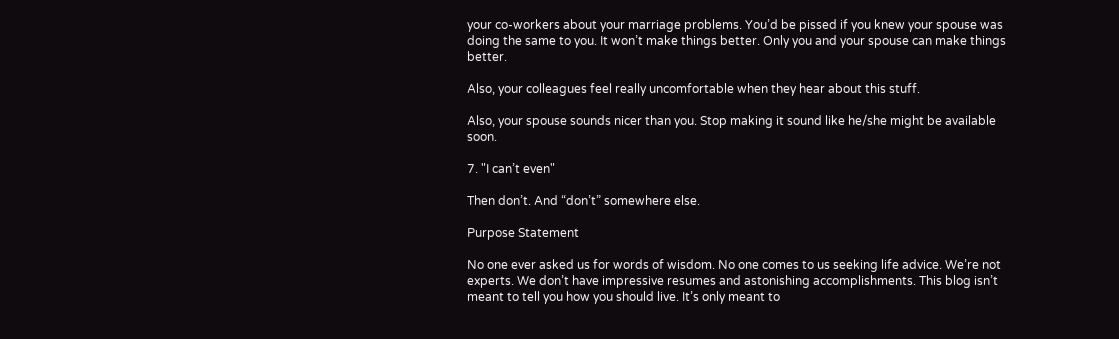your co-workers about your marriage problems. You’d be pissed if you knew your spouse was doing the same to you. It won’t make things better. Only you and your spouse can make things better.

Also, your colleagues feel really uncomfortable when they hear about this stuff.

Also, your spouse sounds nicer than you. Stop making it sound like he/she might be available soon.

7. "I can’t even"

Then don’t. And “don’t” somewhere else.

Purpose Statement

No one ever asked us for words of wisdom. No one comes to us seeking life advice. We’re not experts. We don’t have impressive resumes and astonishing accomplishments. This blog isn’t meant to tell you how you should live. It’s only meant to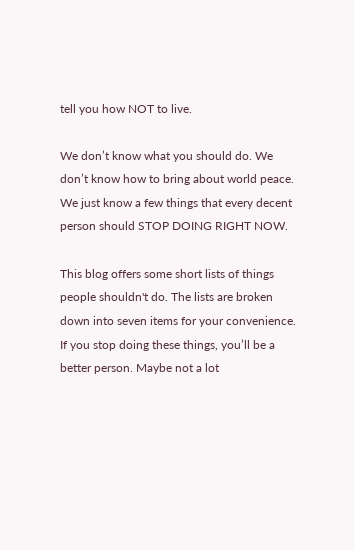tell you how NOT to live.

We don’t know what you should do. We don’t know how to bring about world peace. We just know a few things that every decent person should STOP DOING RIGHT NOW.

This blog offers some short lists of things people shouldn't do. The lists are broken down into seven items for your convenience. If you stop doing these things, you’ll be a better person. Maybe not a lot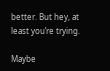better. But hey, at least you’re trying.

Maybe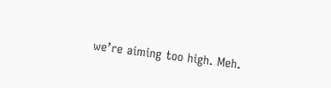we’re aiming too high. Meh.